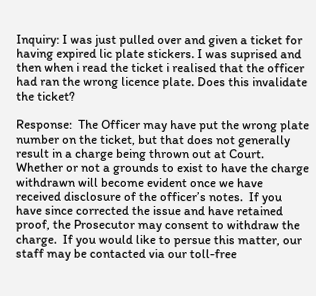Inquiry: I was just pulled over and given a ticket for having expired lic plate stickers. I was suprised and then when i read the ticket i realised that the officer had ran the wrong licence plate. Does this invalidate the ticket?

Response:  The Officer may have put the wrong plate number on the ticket, but that does not generally result in a charge being thrown out at Court.  Whether or not a grounds to exist to have the charge withdrawn will become evident once we have received disclosure of the officer’s notes.  If you have since corrected the issue and have retained proof, the Prosecutor may consent to withdraw the charge.  If you would like to persue this matter, our staff may be contacted via our toll-free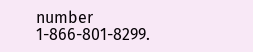number 1-866-801-8299.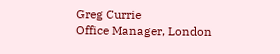Greg Currie
Office Manager, London